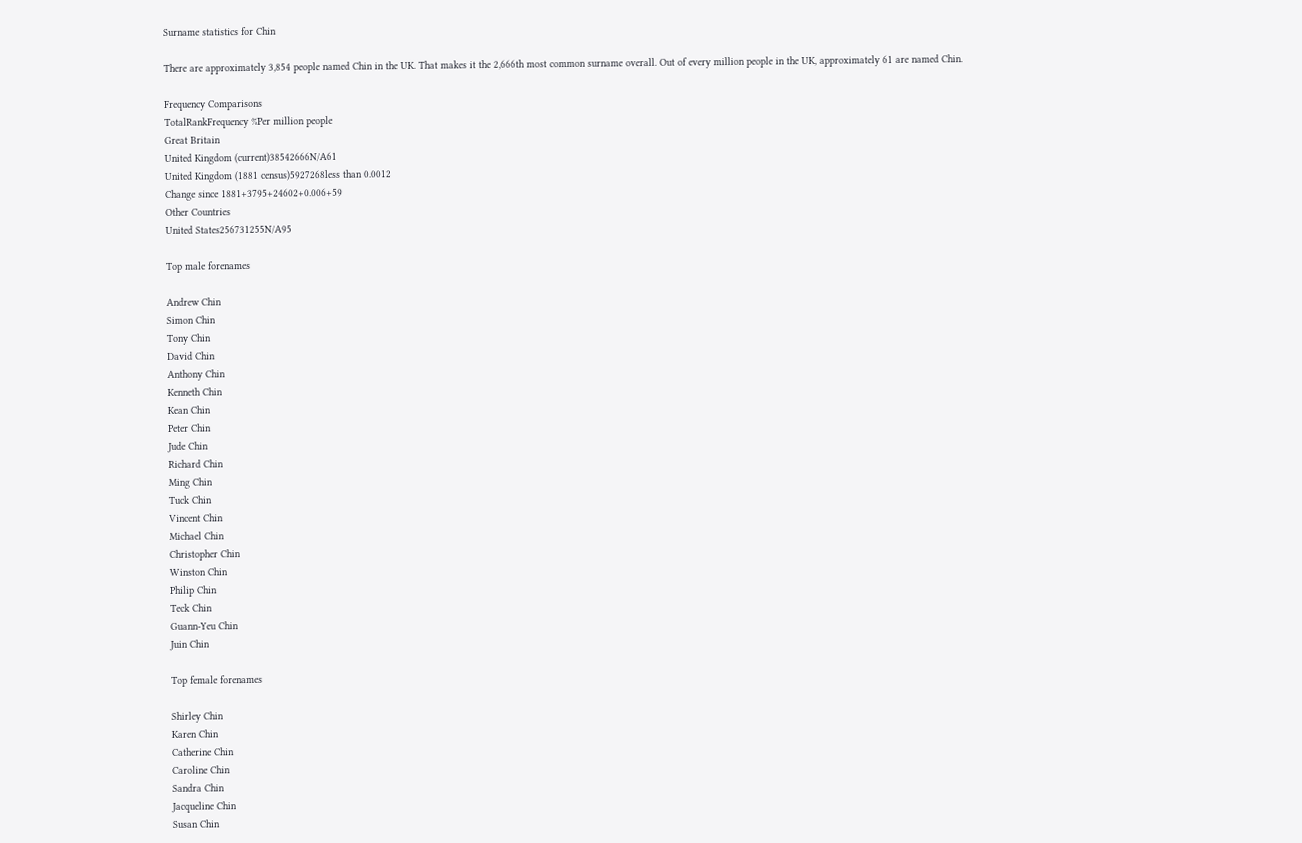Surname statistics for Chin

There are approximately 3,854 people named Chin in the UK. That makes it the 2,666th most common surname overall. Out of every million people in the UK, approximately 61 are named Chin.

Frequency Comparisons
TotalRankFrequency %Per million people
Great Britain
United Kingdom (current)38542666N/A61
United Kingdom (1881 census)5927268less than 0.0012
Change since 1881+3795+24602+0.006+59
Other Countries
United States256731255N/A95

Top male forenames

Andrew Chin
Simon Chin
Tony Chin
David Chin
Anthony Chin
Kenneth Chin
Kean Chin
Peter Chin
Jude Chin
Richard Chin
Ming Chin
Tuck Chin
Vincent Chin
Michael Chin
Christopher Chin
Winston Chin
Philip Chin
Teck Chin
Guann-Yeu Chin
Juin Chin

Top female forenames

Shirley Chin
Karen Chin
Catherine Chin
Caroline Chin
Sandra Chin
Jacqueline Chin
Susan Chin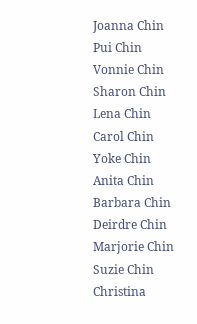Joanna Chin
Pui Chin
Vonnie Chin
Sharon Chin
Lena Chin
Carol Chin
Yoke Chin
Anita Chin
Barbara Chin
Deirdre Chin
Marjorie Chin
Suzie Chin
Christina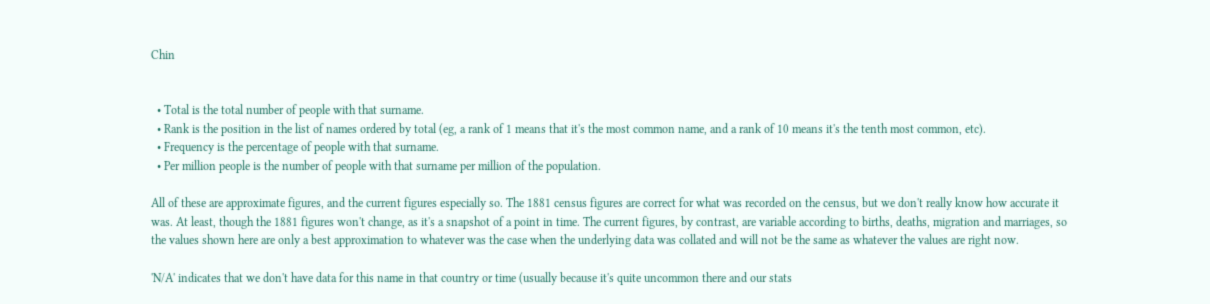Chin


  • Total is the total number of people with that surname.
  • Rank is the position in the list of names ordered by total (eg, a rank of 1 means that it's the most common name, and a rank of 10 means it's the tenth most common, etc).
  • Frequency is the percentage of people with that surname.
  • Per million people is the number of people with that surname per million of the population.

All of these are approximate figures, and the current figures especially so. The 1881 census figures are correct for what was recorded on the census, but we don't really know how accurate it was. At least, though the 1881 figures won't change, as it's a snapshot of a point in time. The current figures, by contrast, are variable according to births, deaths, migration and marriages, so the values shown here are only a best approximation to whatever was the case when the underlying data was collated and will not be the same as whatever the values are right now.

'N/A' indicates that we don't have data for this name in that country or time (usually because it's quite uncommon there and our stats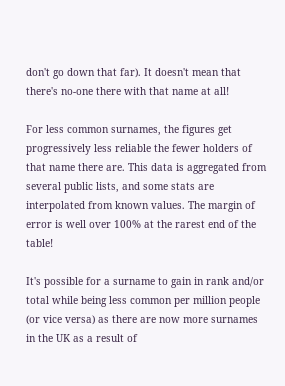don't go down that far). It doesn't mean that there's no-one there with that name at all!

For less common surnames, the figures get progressively less reliable the fewer holders of that name there are. This data is aggregated from several public lists, and some stats are interpolated from known values. The margin of error is well over 100% at the rarest end of the table!

It's possible for a surname to gain in rank and/or total while being less common per million people (or vice versa) as there are now more surnames in the UK as a result of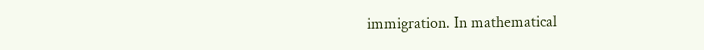immigration. In mathematical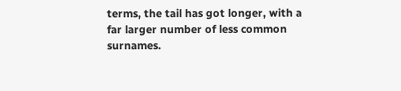terms, the tail has got longer, with a far larger number of less common surnames.